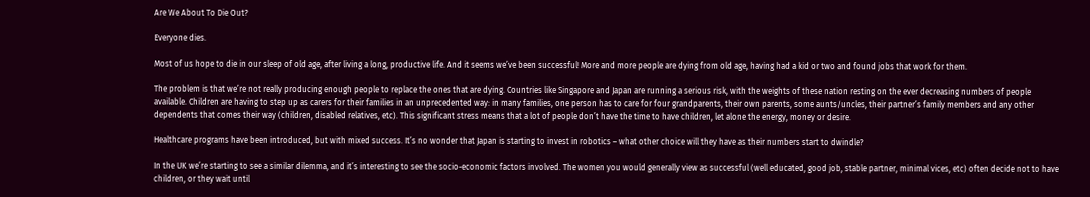Are We About To Die Out?

Everyone dies.

Most of us hope to die in our sleep of old age, after living a long, productive life. And it seems we’ve been successful! More and more people are dying from old age, having had a kid or two and found jobs that work for them.

The problem is that we’re not really producing enough people to replace the ones that are dying. Countries like Singapore and Japan are running a serious risk, with the weights of these nation resting on the ever decreasing numbers of people available. Children are having to step up as carers for their families in an unprecedented way: in many families, one person has to care for four grandparents, their own parents, some aunts/uncles, their partner’s family members and any other dependents that comes their way (children, disabled relatives, etc). This significant stress means that a lot of people don’t have the time to have children, let alone the energy, money or desire.

Healthcare programs have been introduced, but with mixed success. It’s no wonder that Japan is starting to invest in robotics – what other choice will they have as their numbers start to dwindle?

In the UK we’re starting to see a similar dilemma, and it’s interesting to see the socio-economic factors involved. The women you would generally view as successful (well educated, good job, stable partner, minimal vices, etc) often decide not to have children, or they wait until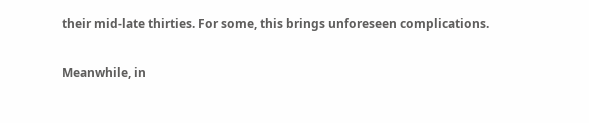their mid-late thirties. For some, this brings unforeseen complications.

Meanwhile, in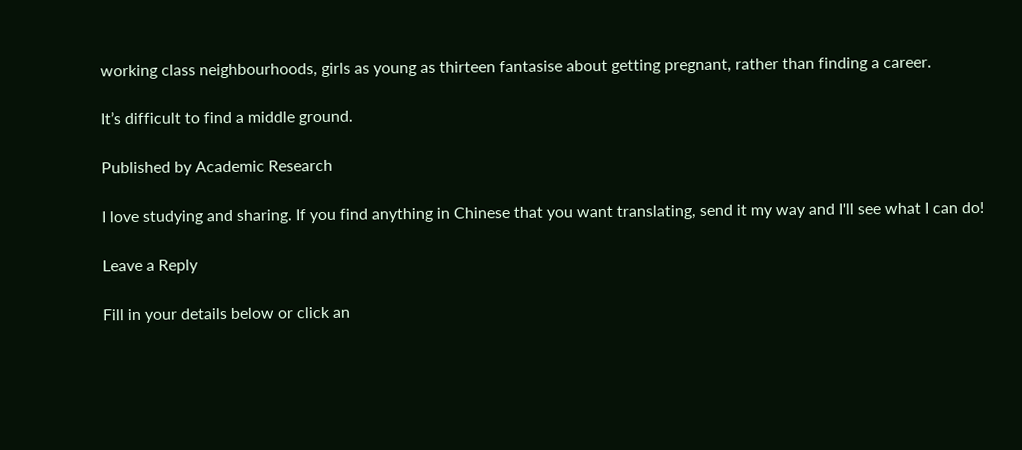working class neighbourhoods, girls as young as thirteen fantasise about getting pregnant, rather than finding a career.

It’s difficult to find a middle ground.

Published by Academic Research

I love studying and sharing. If you find anything in Chinese that you want translating, send it my way and I'll see what I can do!

Leave a Reply

Fill in your details below or click an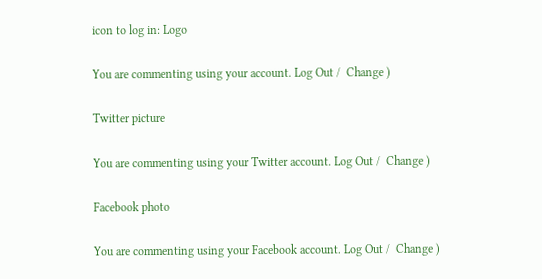icon to log in: Logo

You are commenting using your account. Log Out /  Change )

Twitter picture

You are commenting using your Twitter account. Log Out /  Change )

Facebook photo

You are commenting using your Facebook account. Log Out /  Change )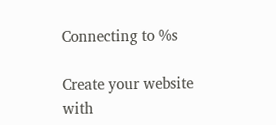Connecting to %s

Create your website with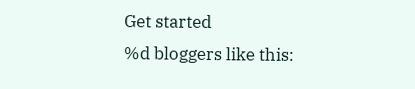Get started
%d bloggers like this: